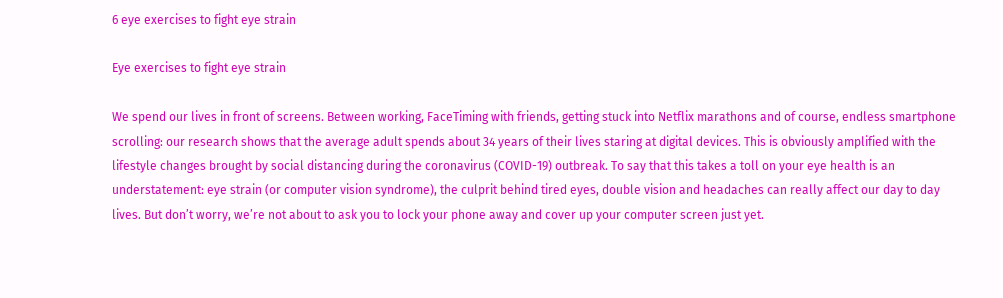6 eye exercises to fight eye strain

Eye exercises to fight eye strain

We spend our lives in front of screens. Between working, FaceTiming with friends, getting stuck into Netflix marathons and of course, endless smartphone scrolling: our research shows that the average adult spends about 34 years of their lives staring at digital devices. This is obviously amplified with the lifestyle changes brought by social distancing during the coronavirus (COVID-19) outbreak. To say that this takes a toll on your eye health is an understatement: eye strain (or computer vision syndrome), the culprit behind tired eyes, double vision and headaches can really affect our day to day lives. But don’t worry, we’re not about to ask you to lock your phone away and cover up your computer screen just yet.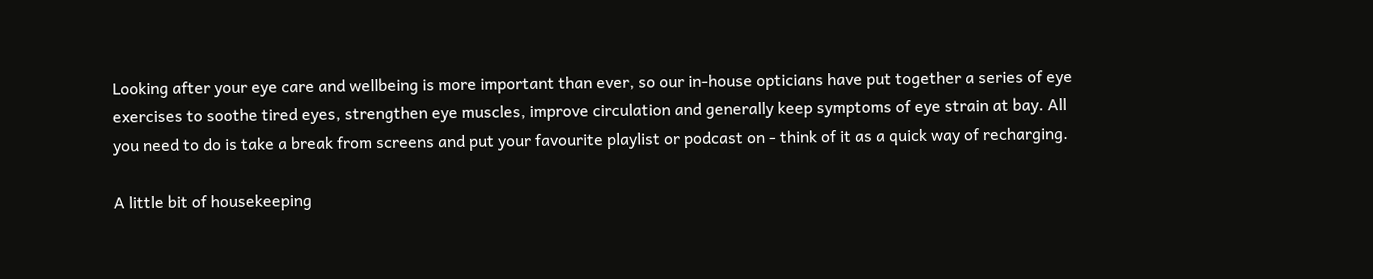Looking after your eye care and wellbeing is more important than ever, so our in-house opticians have put together a series of eye exercises to soothe tired eyes, strengthen eye muscles, improve circulation and generally keep symptoms of eye strain at bay. All you need to do is take a break from screens and put your favourite playlist or podcast on - think of it as a quick way of recharging.

A little bit of housekeeping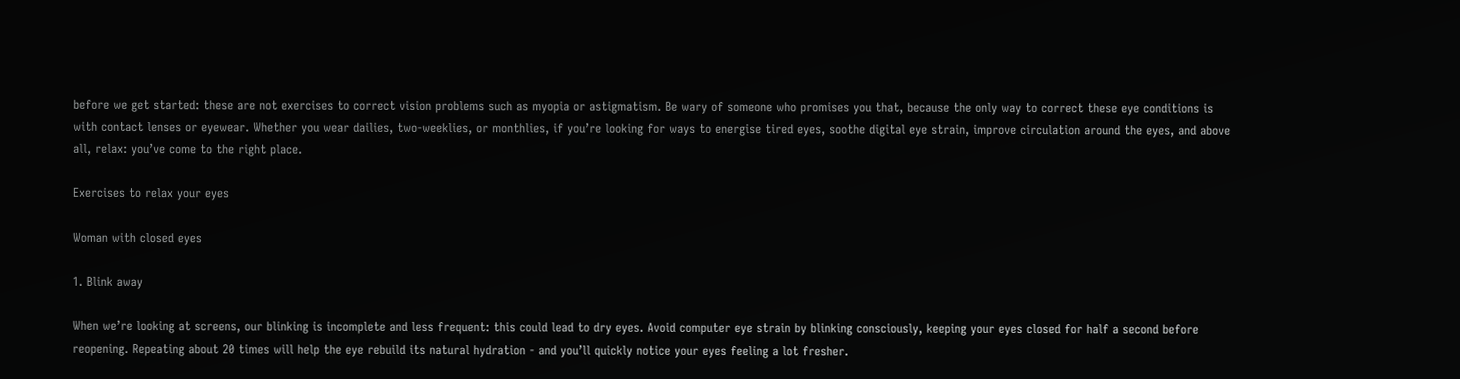before we get started: these are not exercises to correct vision problems such as myopia or astigmatism. Be wary of someone who promises you that, because the only way to correct these eye conditions is with contact lenses or eyewear. Whether you wear dailies, two-weeklies, or monthlies, if you’re looking for ways to energise tired eyes, soothe digital eye strain, improve circulation around the eyes, and above all, relax: you’ve come to the right place.

Exercises to relax your eyes

Woman with closed eyes

1. Blink away

When we’re looking at screens, our blinking is incomplete and less frequent: this could lead to dry eyes. Avoid computer eye strain by blinking consciously, keeping your eyes closed for half a second before reopening. Repeating about 20 times will help the eye rebuild its natural hydration - and you’ll quickly notice your eyes feeling a lot fresher.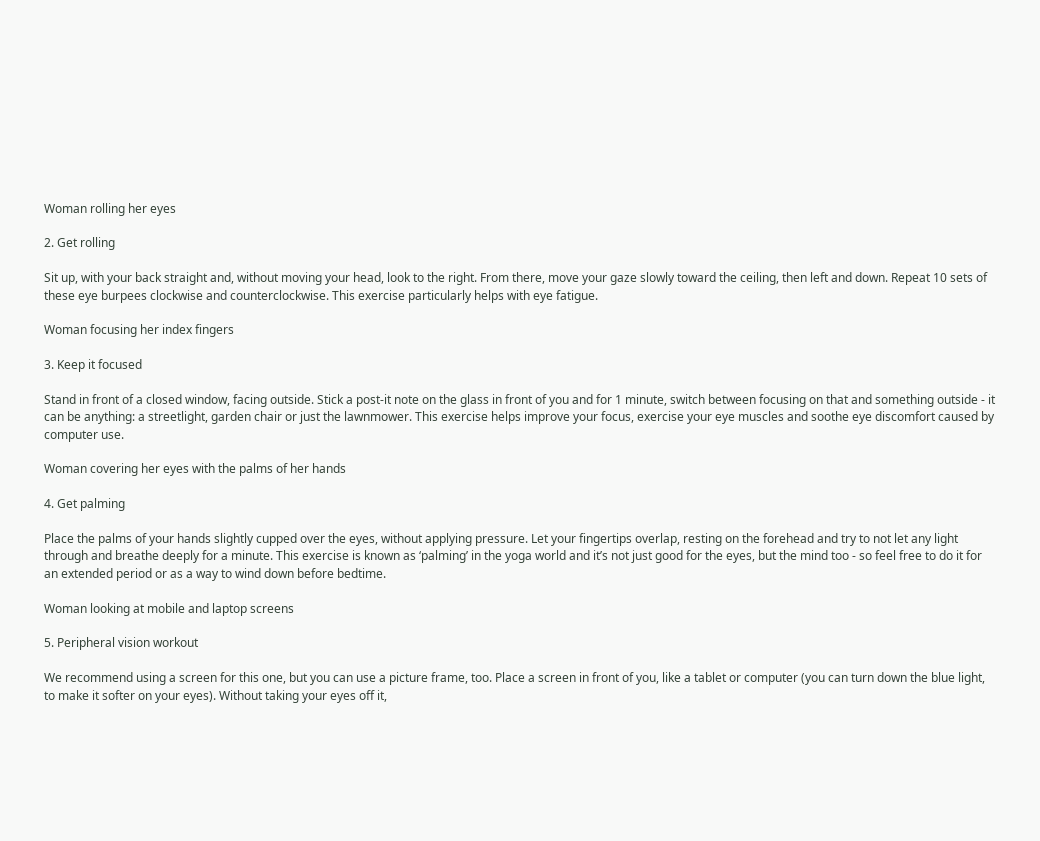Woman rolling her eyes

2. Get rolling

Sit up, with your back straight and, without moving your head, look to the right. From there, move your gaze slowly toward the ceiling, then left and down. Repeat 10 sets of these eye burpees clockwise and counterclockwise. This exercise particularly helps with eye fatigue.

Woman focusing her index fingers

3. Keep it focused

Stand in front of a closed window, facing outside. Stick a post-it note on the glass in front of you and for 1 minute, switch between focusing on that and something outside - it can be anything: a streetlight, garden chair or just the lawnmower. This exercise helps improve your focus, exercise your eye muscles and soothe eye discomfort caused by computer use.

Woman covering her eyes with the palms of her hands

4. Get palming

Place the palms of your hands slightly cupped over the eyes, without applying pressure. Let your fingertips overlap, resting on the forehead and try to not let any light through and breathe deeply for a minute. This exercise is known as ‘palming’ in the yoga world and it’s not just good for the eyes, but the mind too - so feel free to do it for an extended period or as a way to wind down before bedtime.

Woman looking at mobile and laptop screens

5. Peripheral vision workout

We recommend using a screen for this one, but you can use a picture frame, too. Place a screen in front of you, like a tablet or computer (you can turn down the blue light, to make it softer on your eyes). Without taking your eyes off it,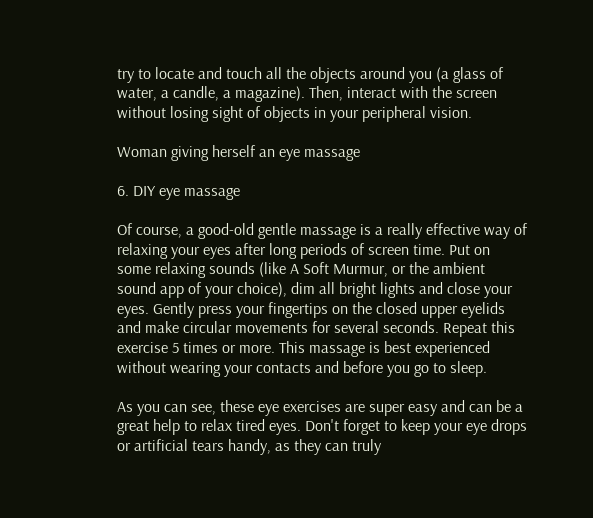try to locate and touch all the objects around you (a glass of water, a candle, a magazine). Then, interact with the screen without losing sight of objects in your peripheral vision.

Woman giving herself an eye massage

6. DIY eye massage

Of course, a good-old gentle massage is a really effective way of relaxing your eyes after long periods of screen time. Put on some relaxing sounds (like A Soft Murmur, or the ambient sound app of your choice), dim all bright lights and close your eyes. Gently press your fingertips on the closed upper eyelids and make circular movements for several seconds. Repeat this exercise 5 times or more. This massage is best experienced without wearing your contacts and before you go to sleep.

As you can see, these eye exercises are super easy and can be a great help to relax tired eyes. Don't forget to keep your eye drops or artificial tears handy, as they can truly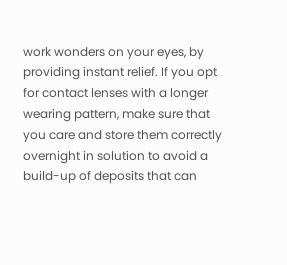work wonders on your eyes, by providing instant relief. If you opt for contact lenses with a longer wearing pattern, make sure that you care and store them correctly overnight in solution to avoid a build-up of deposits that can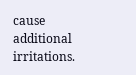cause additional irritations.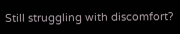Still struggling with discomfort?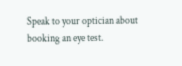Speak to your optician about booking an eye test.